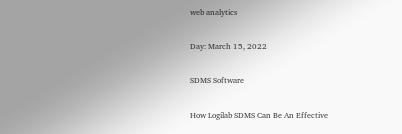web analytics

Day: March 15, 2022

SDMS Software

How Logilab SDMS Can Be An Effective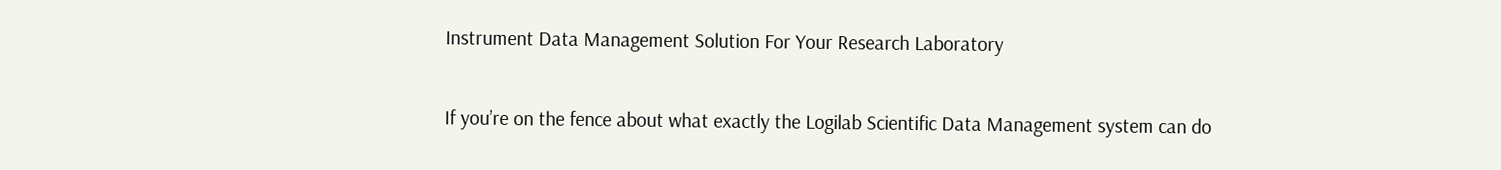Instrument Data Management Solution For Your Research Laboratory

If you’re on the fence about what exactly the Logilab Scientific Data Management system can do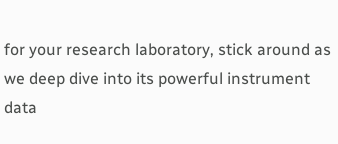for your research laboratory, stick around as we deep dive into its powerful instrument data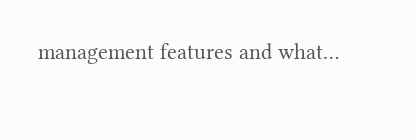management features and what…